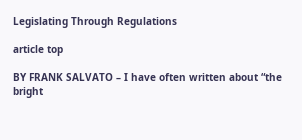Legislating Through Regulations

article top

BY FRANK SALVATO – I have often written about “the bright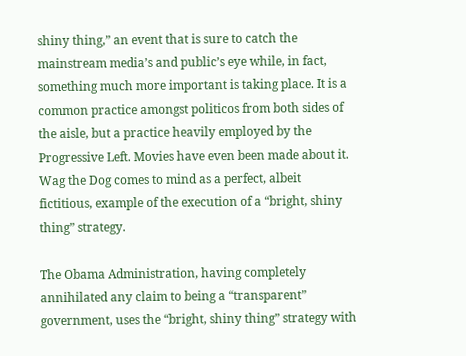shiny thing,” an event that is sure to catch the mainstream media’s and public’s eye while, in fact, something much more important is taking place. It is a common practice amongst politicos from both sides of the aisle, but a practice heavily employed by the Progressive Left. Movies have even been made about it. Wag the Dog comes to mind as a perfect, albeit fictitious, example of the execution of a “bright, shiny thing” strategy.

The Obama Administration, having completely annihilated any claim to being a “transparent” government, uses the “bright, shiny thing” strategy with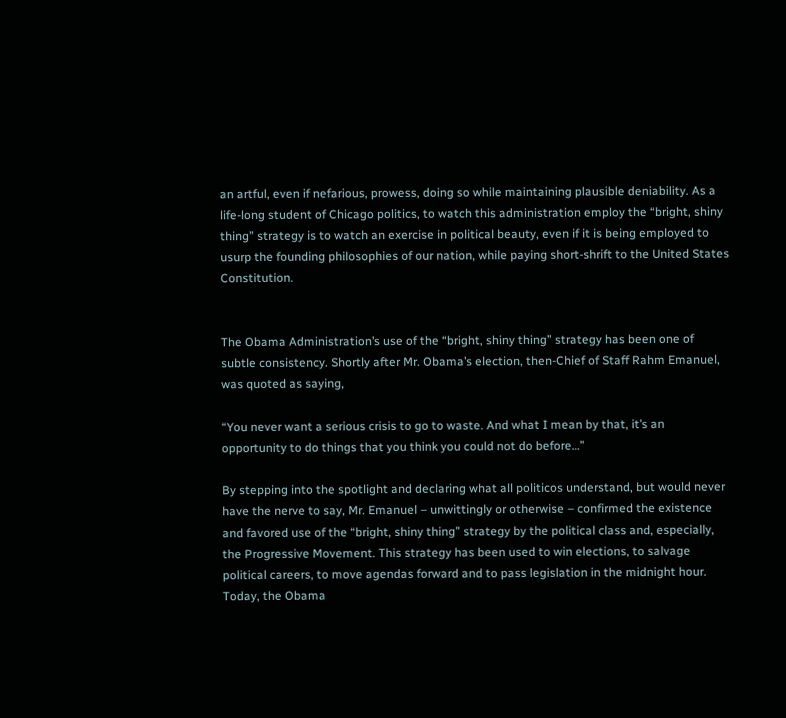an artful, even if nefarious, prowess, doing so while maintaining plausible deniability. As a life-long student of Chicago politics, to watch this administration employ the “bright, shiny thing” strategy is to watch an exercise in political beauty, even if it is being employed to usurp the founding philosophies of our nation, while paying short-shrift to the United States Constitution.


The Obama Administration’s use of the “bright, shiny thing” strategy has been one of subtle consistency. Shortly after Mr. Obama’s election, then-Chief of Staff Rahm Emanuel, was quoted as saying,

“You never want a serious crisis to go to waste. And what I mean by that, it’s an opportunity to do things that you think you could not do before…”

By stepping into the spotlight and declaring what all politicos understand, but would never have the nerve to say, Mr. Emanuel – unwittingly or otherwise – confirmed the existence and favored use of the “bright, shiny thing” strategy by the political class and, especially, the Progressive Movement. This strategy has been used to win elections, to salvage political careers, to move agendas forward and to pass legislation in the midnight hour. Today, the Obama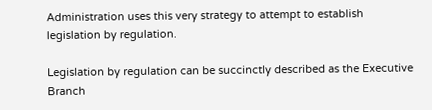Administration uses this very strategy to attempt to establish legislation by regulation.

Legislation by regulation can be succinctly described as the Executive Branch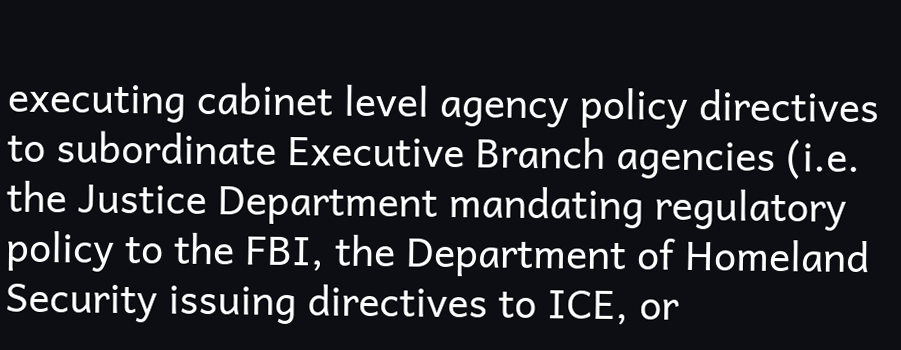executing cabinet level agency policy directives to subordinate Executive Branch agencies (i.e. the Justice Department mandating regulatory policy to the FBI, the Department of Homeland Security issuing directives to ICE, or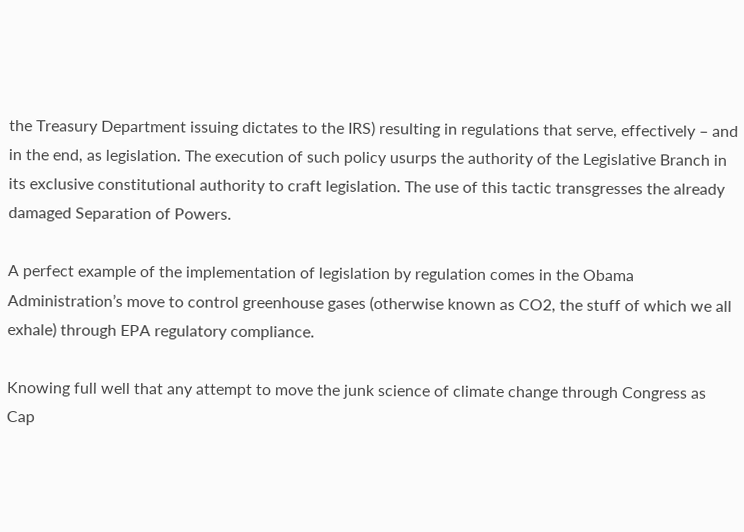the Treasury Department issuing dictates to the IRS) resulting in regulations that serve, effectively – and in the end, as legislation. The execution of such policy usurps the authority of the Legislative Branch in its exclusive constitutional authority to craft legislation. The use of this tactic transgresses the already damaged Separation of Powers.

A perfect example of the implementation of legislation by regulation comes in the Obama Administration’s move to control greenhouse gases (otherwise known as CO2, the stuff of which we all exhale) through EPA regulatory compliance.

Knowing full well that any attempt to move the junk science of climate change through Congress as Cap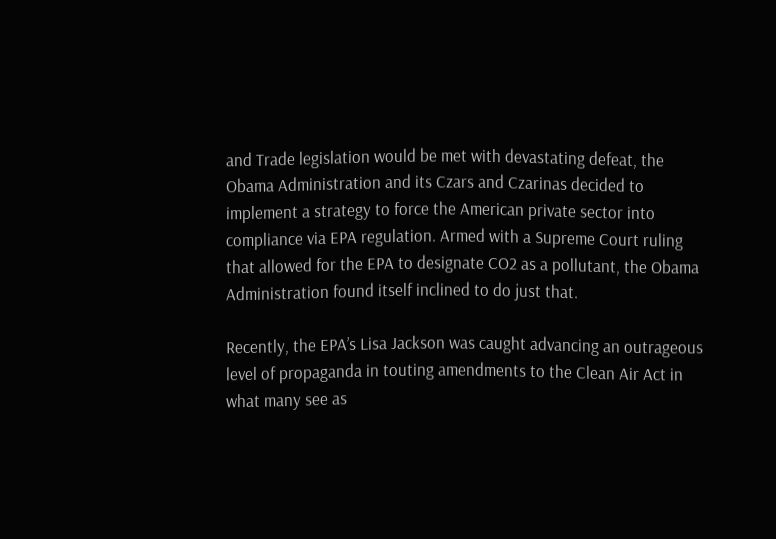and Trade legislation would be met with devastating defeat, the Obama Administration and its Czars and Czarinas decided to implement a strategy to force the American private sector into compliance via EPA regulation. Armed with a Supreme Court ruling that allowed for the EPA to designate CO2 as a pollutant, the Obama Administration found itself inclined to do just that.

Recently, the EPA’s Lisa Jackson was caught advancing an outrageous level of propaganda in touting amendments to the Clean Air Act in what many see as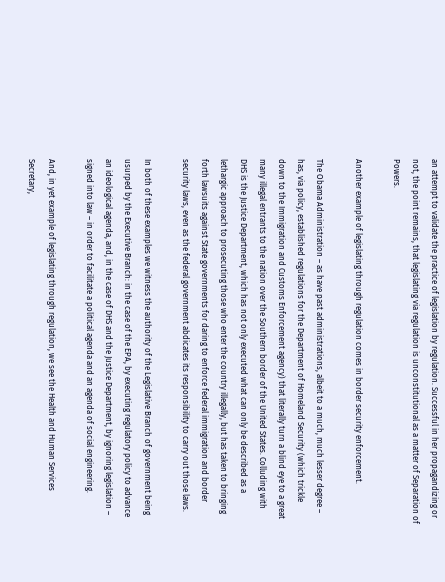an attempt to validate the practice of legislation by regulation. Successful in her propagandizing or not, the point remains, that legislating via regulation is unconstitutional as a matter of Separation of Powers.

Another example of legislating through regulation comes in border security enforcement.

The Obama Administration – as have past administrations, albeit to a much, much lesser degree – has, via policy, established regulations for the Department of Homeland Security (which trickle down to the Immigration and Customs Enforcement agency) that literally turn a blind eye to a great many illegal entrants to the nation over the Southern border of the United States. Colluding with DHS is the Justice Department, which has not only executed what can only be described as a lethargic approach to prosecuting those who enter the country illegally, but has taken to bringing forth lawsuits against State governments for daring to enforce federal immigration and border security laws, even as the federal government abdicates its responsibility to carry out those laws.

In both of these examples we witness the authority of the Legislative Branch of government being usurped by the Executive Branch: in the case of the EPA, by executing regulatory policy to advance an ideological agenda, and, in the case of DHS and the Justice Department, by ignoring legislation – signed into law – in order to facilitate a political agenda and an agenda of social engineering.

And, in yet example of legislating through regulation, we see the Health and Human Services Secretary,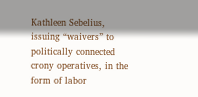Kathleen Sebelius, issuing “waivers” to politically connected crony operatives, in the form of labor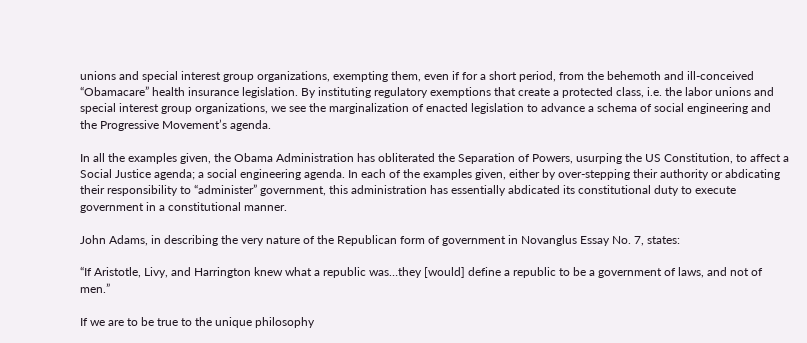unions and special interest group organizations, exempting them, even if for a short period, from the behemoth and ill-conceived “Obamacare” health insurance legislation. By instituting regulatory exemptions that create a protected class, i.e. the labor unions and special interest group organizations, we see the marginalization of enacted legislation to advance a schema of social engineering and the Progressive Movement’s agenda.

In all the examples given, the Obama Administration has obliterated the Separation of Powers, usurping the US Constitution, to affect a Social Justice agenda; a social engineering agenda. In each of the examples given, either by over-stepping their authority or abdicating their responsibility to “administer” government, this administration has essentially abdicated its constitutional duty to execute government in a constitutional manner.

John Adams, in describing the very nature of the Republican form of government in Novanglus Essay No. 7, states:

“If Aristotle, Livy, and Harrington knew what a republic was…they [would] define a republic to be a government of laws, and not of men.”

If we are to be true to the unique philosophy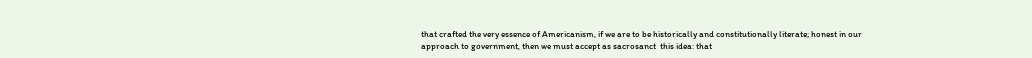that crafted the very essence of Americanism, if we are to be historically and constitutionally literate; honest in our approach to government, then we must accept as sacrosanct  this idea: that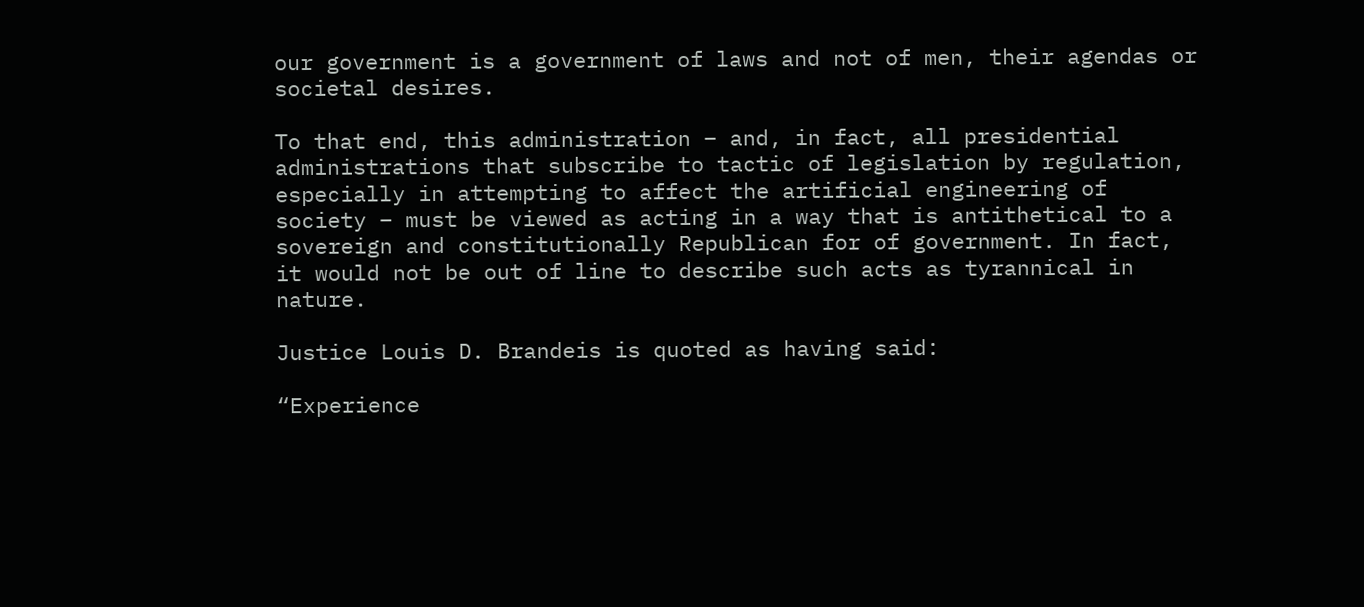our government is a government of laws and not of men, their agendas or societal desires.

To that end, this administration – and, in fact, all presidential administrations that subscribe to tactic of legislation by regulation, especially in attempting to affect the artificial engineering of society – must be viewed as acting in a way that is antithetical to a sovereign and constitutionally Republican for of government. In fact, it would not be out of line to describe such acts as tyrannical in nature.

Justice Louis D. Brandeis is quoted as having said:

“Experience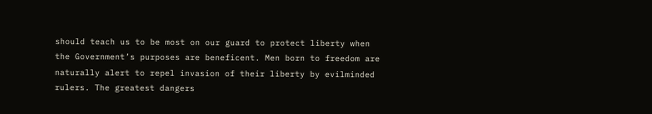should teach us to be most on our guard to protect liberty when the Government’s purposes are beneficent. Men born to freedom are naturally alert to repel invasion of their liberty by evilminded rulers. The greatest dangers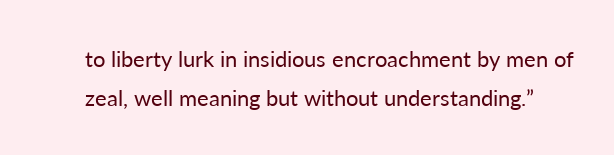to liberty lurk in insidious encroachment by men of zeal, well meaning but without understanding.”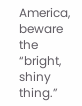America, beware the “bright, shiny thing.”